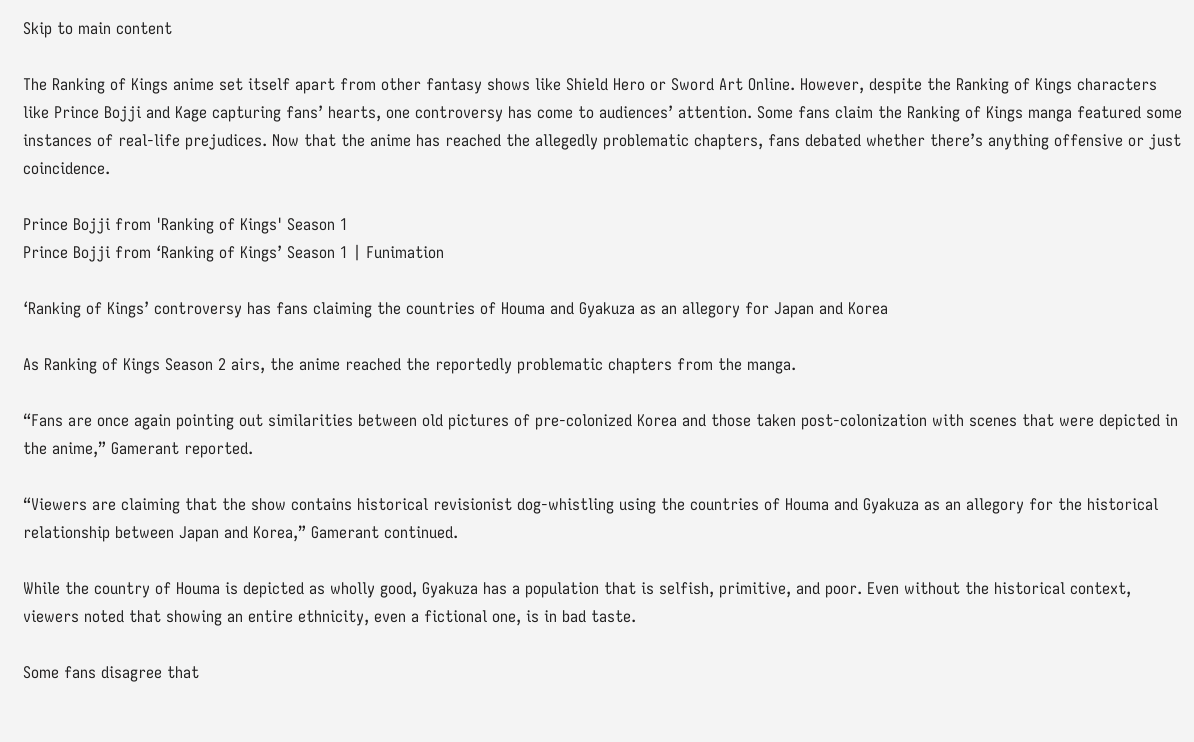Skip to main content

The Ranking of Kings anime set itself apart from other fantasy shows like Shield Hero or Sword Art Online. However, despite the Ranking of Kings characters like Prince Bojji and Kage capturing fans’ hearts, one controversy has come to audiences’ attention. Some fans claim the Ranking of Kings manga featured some instances of real-life prejudices. Now that the anime has reached the allegedly problematic chapters, fans debated whether there’s anything offensive or just coincidence.

Prince Bojji from 'Ranking of Kings' Season 1
Prince Bojji from ‘Ranking of Kings’ Season 1 | Funimation

‘Ranking of Kings’ controversy has fans claiming the countries of Houma and Gyakuza as an allegory for Japan and Korea

As Ranking of Kings Season 2 airs, the anime reached the reportedly problematic chapters from the manga.

“Fans are once again pointing out similarities between old pictures of pre-colonized Korea and those taken post-colonization with scenes that were depicted in the anime,” Gamerant reported.

“Viewers are claiming that the show contains historical revisionist dog-whistling using the countries of Houma and Gyakuza as an allegory for the historical relationship between Japan and Korea,” Gamerant continued.

While the country of Houma is depicted as wholly good, Gyakuza has a population that is selfish, primitive, and poor. Even without the historical context, viewers noted that showing an entire ethnicity, even a fictional one, is in bad taste.

Some fans disagree that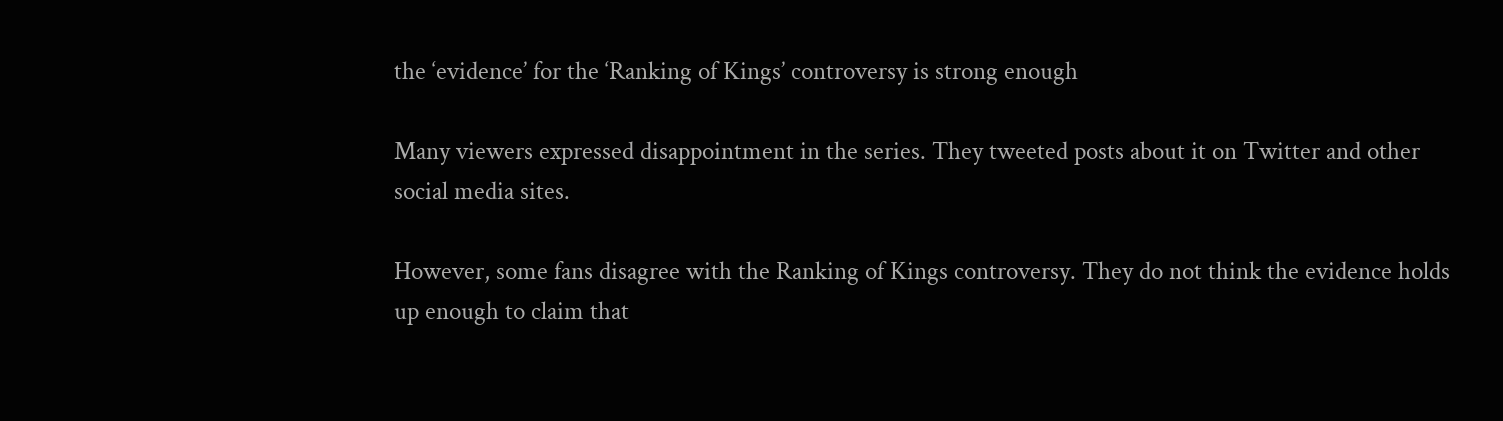the ‘evidence’ for the ‘Ranking of Kings’ controversy is strong enough

Many viewers expressed disappointment in the series. They tweeted posts about it on Twitter and other social media sites.

However, some fans disagree with the Ranking of Kings controversy. They do not think the evidence holds up enough to claim that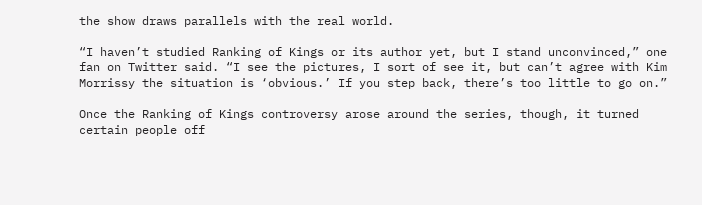the show draws parallels with the real world.

“I haven’t studied Ranking of Kings or its author yet, but I stand unconvinced,” one fan on Twitter said. “I see the pictures, I sort of see it, but can’t agree with Kim Morrissy the situation is ‘obvious.’ If you step back, there’s too little to go on.”

Once the Ranking of Kings controversy arose around the series, though, it turned certain people off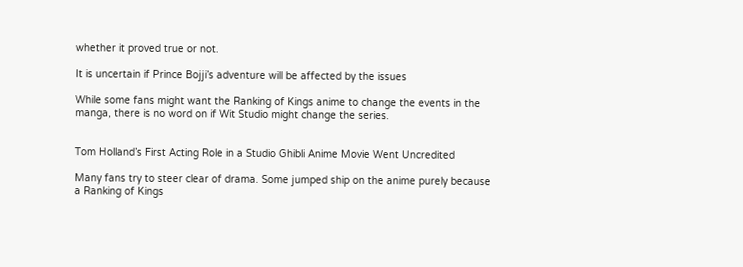whether it proved true or not.

It is uncertain if Prince Bojji’s adventure will be affected by the issues

While some fans might want the Ranking of Kings anime to change the events in the manga, there is no word on if Wit Studio might change the series.


Tom Holland’s First Acting Role in a Studio Ghibli Anime Movie Went Uncredited

Many fans try to steer clear of drama. Some jumped ship on the anime purely because a Ranking of Kings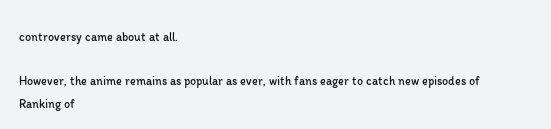controversy came about at all.

However, the anime remains as popular as ever, with fans eager to catch new episodes of Ranking of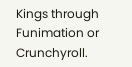Kings through Funimation or Crunchyroll.